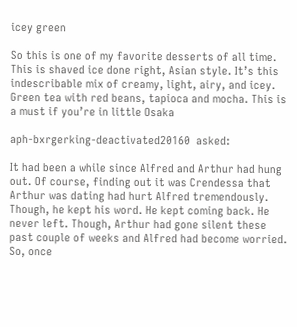icey green

So this is one of my favorite desserts of all time. This is shaved ice done right, Asian style. It’s this indescribable mix of creamy, light, airy, and icey. Green tea with red beans, tapioca and mocha. This is a must if you’re in little Osaka

aph-bxrgerking-deactivated20160  asked:

It had been a while since Alfred and Arthur had hung out. Of course, finding out it was Crendessa that Arthur was dating had hurt Alfred tremendously. Though, he kept his word. He kept coming back. He never left. Though, Arthur had gone silent these past couple of weeks and Alfred had become worried. So, once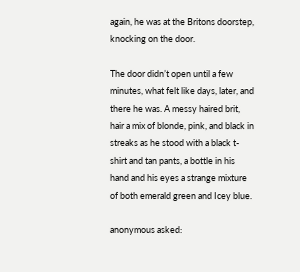again, he was at the Britons doorstep, knocking on the door.

The door didn’t open until a few minutes, what felt like days, later, and there he was. A messy haired brit, hair a mix of blonde, pink, and black in streaks as he stood with a black t-shirt and tan pants, a bottle in his hand and his eyes a strange mixture of both emerald green and Icey blue.

anonymous asked: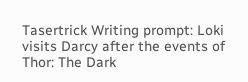Tasertrick Writing prompt: Loki visits Darcy after the events of Thor: The Dark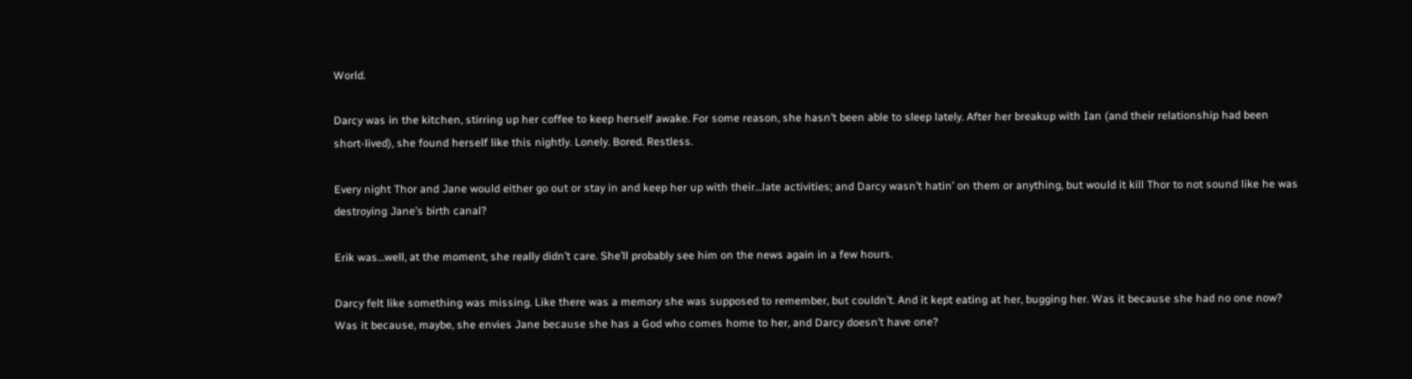World.

Darcy was in the kitchen, stirring up her coffee to keep herself awake. For some reason, she hasn’t been able to sleep lately. After her breakup with Ian (and their relationship had been short-lived), she found herself like this nightly. Lonely. Bored. Restless.

Every night Thor and Jane would either go out or stay in and keep her up with their…late activities; and Darcy wasn’t hatin’ on them or anything, but would it kill Thor to not sound like he was destroying Jane’s birth canal?

Erik was…well, at the moment, she really didn’t care. She’ll probably see him on the news again in a few hours.

Darcy felt like something was missing. Like there was a memory she was supposed to remember, but couldn’t. And it kept eating at her, bugging her. Was it because she had no one now? Was it because, maybe, she envies Jane because she has a God who comes home to her, and Darcy doesn’t have one?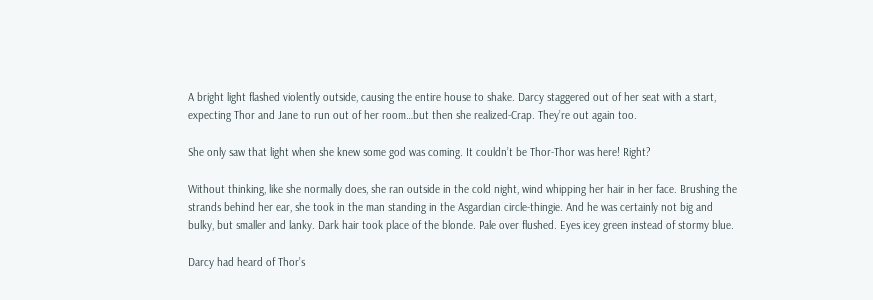A bright light flashed violently outside, causing the entire house to shake. Darcy staggered out of her seat with a start, expecting Thor and Jane to run out of her room…but then she realized-Crap. They’re out again too.

She only saw that light when she knew some god was coming. It couldn’t be Thor-Thor was here! Right?

Without thinking, like she normally does, she ran outside in the cold night, wind whipping her hair in her face. Brushing the strands behind her ear, she took in the man standing in the Asgardian circle-thingie. And he was certainly not big and bulky, but smaller and lanky. Dark hair took place of the blonde. Pale over flushed. Eyes icey green instead of stormy blue.

Darcy had heard of Thor’s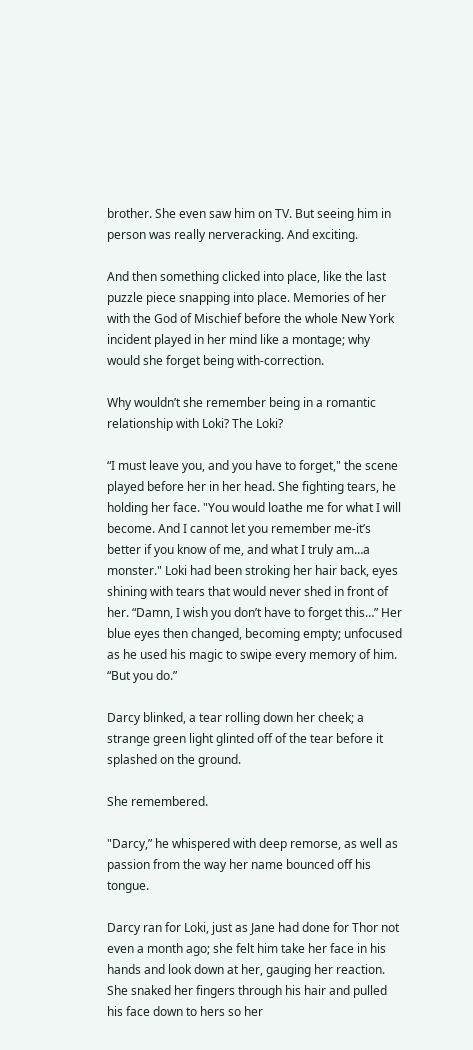brother. She even saw him on TV. But seeing him in person was really nerveracking. And exciting.

And then something clicked into place, like the last puzzle piece snapping into place. Memories of her with the God of Mischief before the whole New York incident played in her mind like a montage; why would she forget being with-correction.

Why wouldn’t she remember being in a romantic relationship with Loki? The Loki?

“I must leave you, and you have to forget," the scene played before her in her head. She fighting tears, he holding her face. "You would loathe me for what I will become. And I cannot let you remember me-it’s better if you know of me, and what I truly am…a monster." Loki had been stroking her hair back, eyes shining with tears that would never shed in front of her. “Damn, I wish you don’t have to forget this…” Her blue eyes then changed, becoming empty; unfocused as he used his magic to swipe every memory of him. “But you do.”

Darcy blinked, a tear rolling down her cheek; a strange green light glinted off of the tear before it splashed on the ground.

She remembered.

"Darcy,” he whispered with deep remorse, as well as passion from the way her name bounced off his tongue.

Darcy ran for Loki, just as Jane had done for Thor not even a month ago; she felt him take her face in his hands and look down at her, gauging her reaction. She snaked her fingers through his hair and pulled his face down to hers so her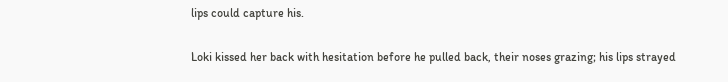lips could capture his.

Loki kissed her back with hesitation before he pulled back, their noses grazing; his lips strayed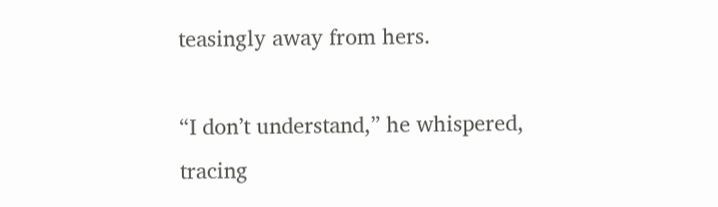teasingly away from hers.

“I don’t understand,” he whispered, tracing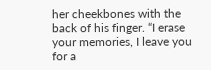her cheekbones with the back of his finger. “I erase your memories, I leave you for a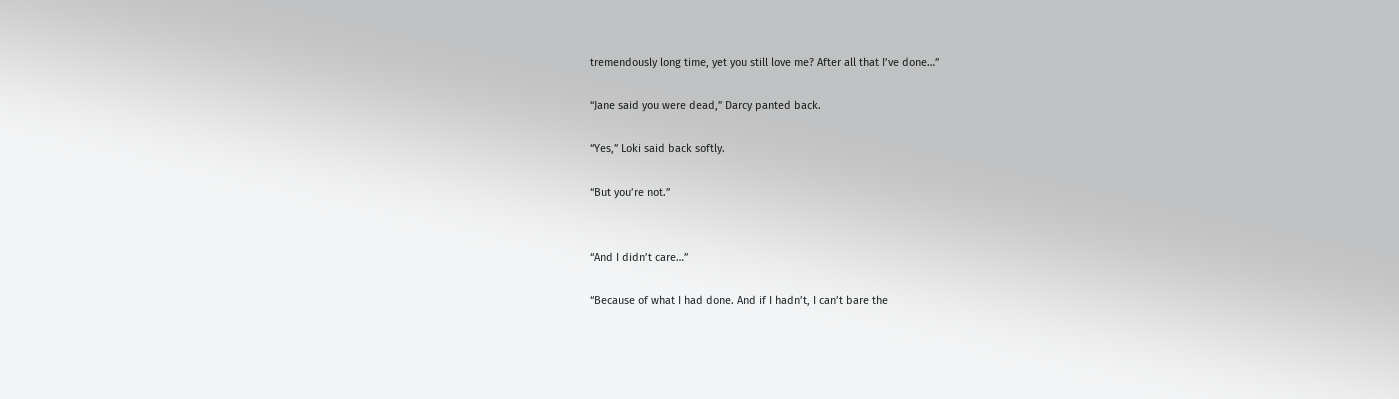tremendously long time, yet you still love me? After all that I’ve done…”

“Jane said you were dead,” Darcy panted back.

“Yes,” Loki said back softly.

“But you’re not.”


“And I didn’t care…”

“Because of what I had done. And if I hadn’t, I can’t bare the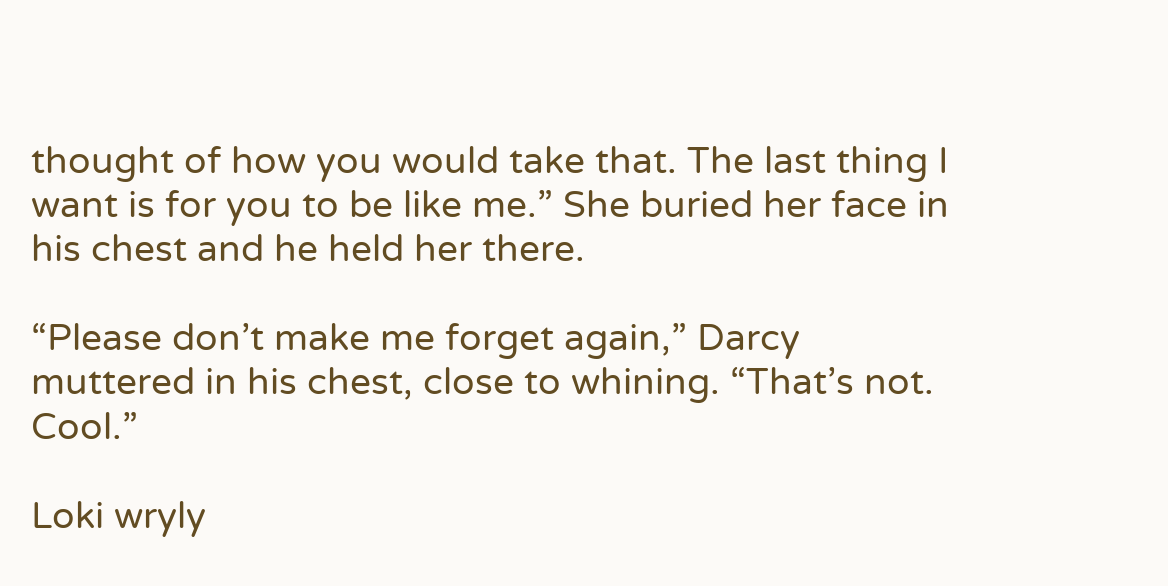thought of how you would take that. The last thing I want is for you to be like me.” She buried her face in his chest and he held her there.

“Please don’t make me forget again,” Darcy muttered in his chest, close to whining. “That’s not. Cool.”

Loki wryly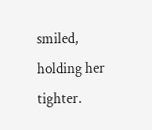smiled, holding her tighter.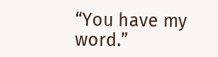“You have my word.”